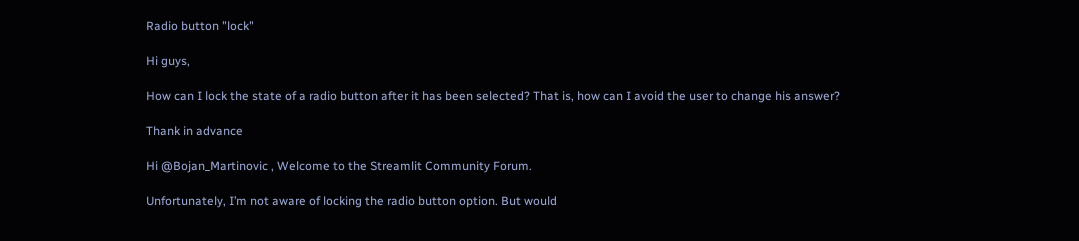Radio button "lock"

Hi guys,

How can I lock the state of a radio button after it has been selected? That is, how can I avoid the user to change his answer?

Thank in advance

Hi @Bojan_Martinovic , Welcome to the Streamlit Community Forum.

Unfortunately, I’m not aware of locking the radio button option. But would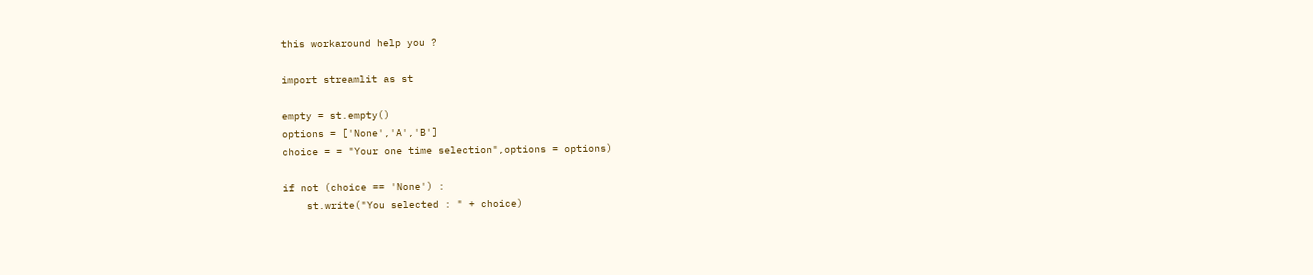this workaround help you ?

import streamlit as st

empty = st.empty()
options = ['None','A','B']
choice = = "Your one time selection",options = options)

if not (choice == 'None') :
    st.write("You selected : " + choice)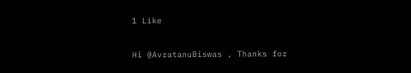1 Like

Hi @AvratanuBiswas , Thanks for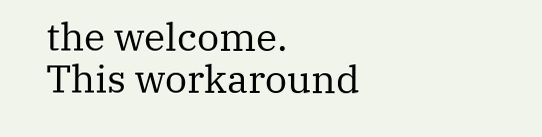the welcome.
This workaround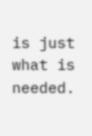is just what is needed.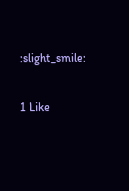:slight_smile:

1 Like